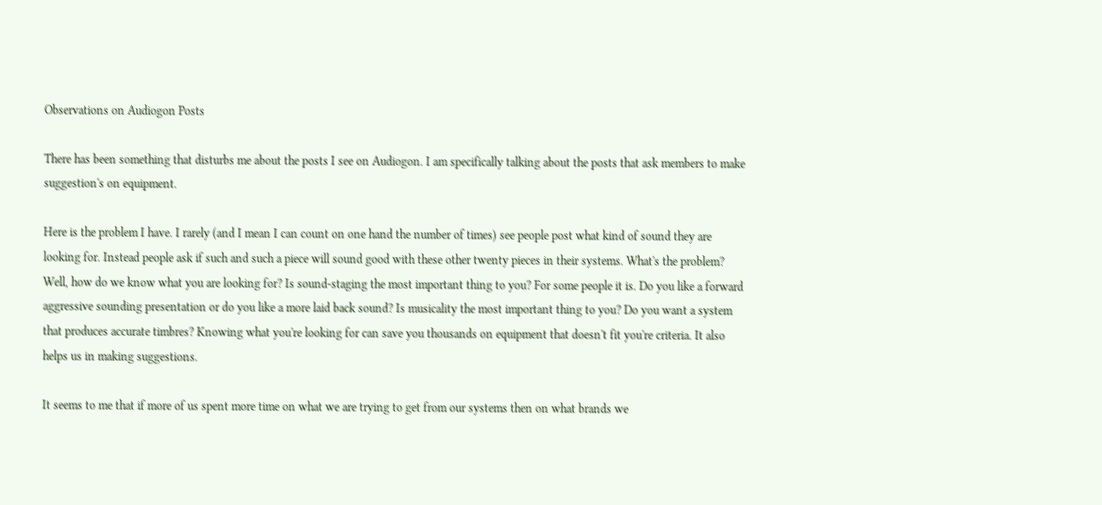Observations on Audiogon Posts

There has been something that disturbs me about the posts I see on Audiogon. I am specifically talking about the posts that ask members to make suggestion's on equipment.

Here is the problem I have. I rarely (and I mean I can count on one hand the number of times) see people post what kind of sound they are looking for. Instead people ask if such and such a piece will sound good with these other twenty pieces in their systems. What's the problem? Well, how do we know what you are looking for? Is sound-staging the most important thing to you? For some people it is. Do you like a forward aggressive sounding presentation or do you like a more laid back sound? Is musicality the most important thing to you? Do you want a system that produces accurate timbres? Knowing what you're looking for can save you thousands on equipment that doesn't fit you're criteria. It also helps us in making suggestions.

It seems to me that if more of us spent more time on what we are trying to get from our systems then on what brands we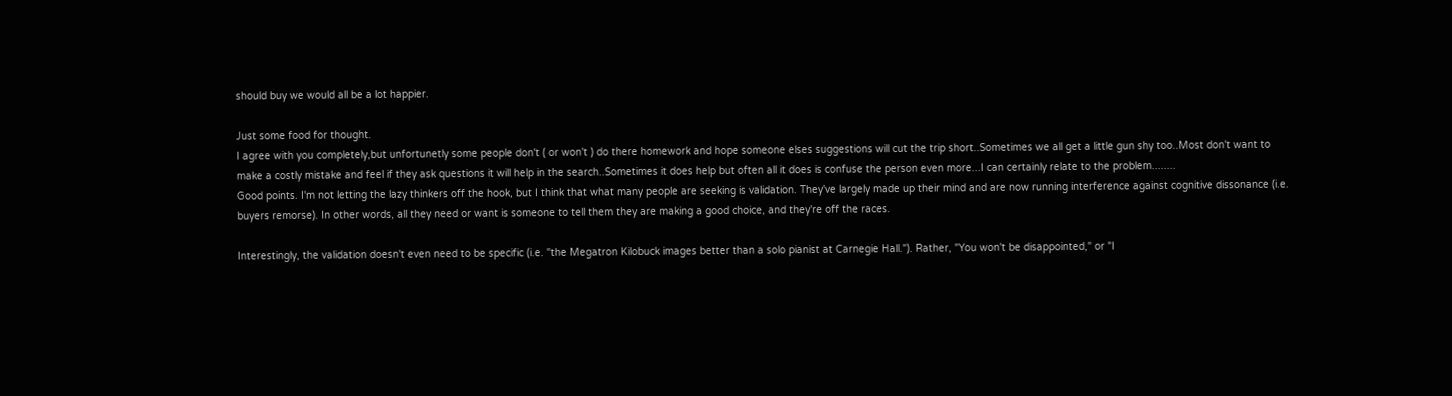should buy we would all be a lot happier.

Just some food for thought.
I agree with you completely,but unfortunetly some people don't ( or won't ) do there homework and hope someone elses suggestions will cut the trip short..Sometimes we all get a little gun shy too..Most don't want to make a costly mistake and feel if they ask questions it will help in the search..Sometimes it does help but often all it does is confuse the person even more...I can certainly relate to the problem........
Good points. I'm not letting the lazy thinkers off the hook, but I think that what many people are seeking is validation. They've largely made up their mind and are now running interference against cognitive dissonance (i.e. buyers remorse). In other words, all they need or want is someone to tell them they are making a good choice, and they're off the races.

Interestingly, the validation doesn't even need to be specific (i.e. "the Megatron Kilobuck images better than a solo pianist at Carnegie Hall."). Rather, "You won't be disappointed," or "I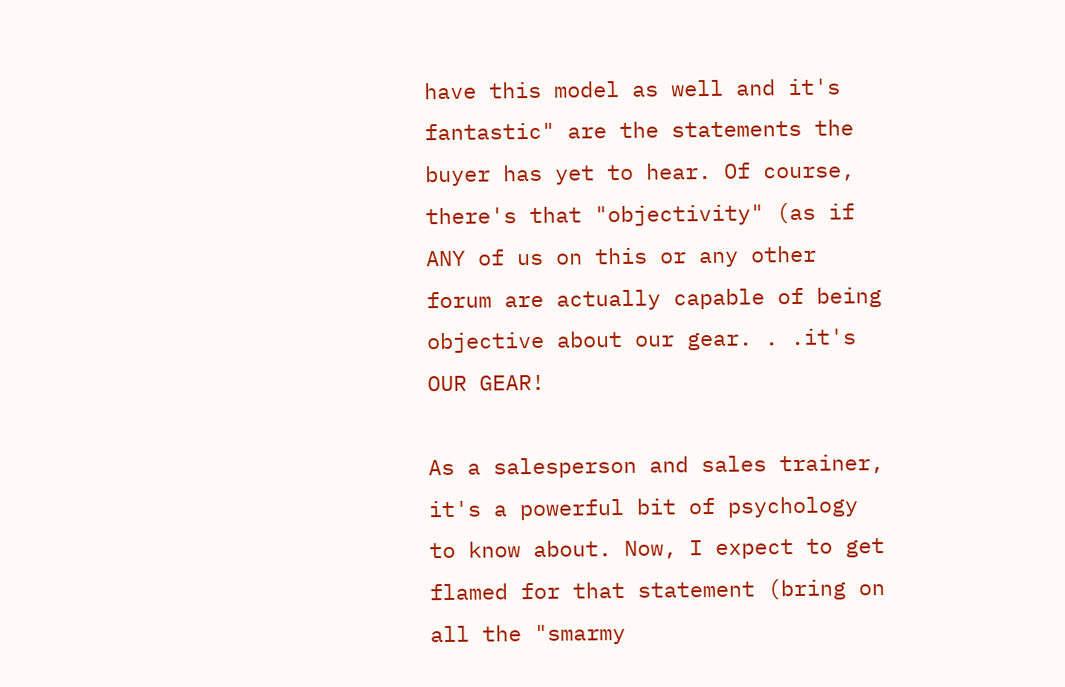have this model as well and it's fantastic" are the statements the buyer has yet to hear. Of course, there's that "objectivity" (as if ANY of us on this or any other forum are actually capable of being objective about our gear. . .it's OUR GEAR!

As a salesperson and sales trainer, it's a powerful bit of psychology to know about. Now, I expect to get flamed for that statement (bring on all the "smarmy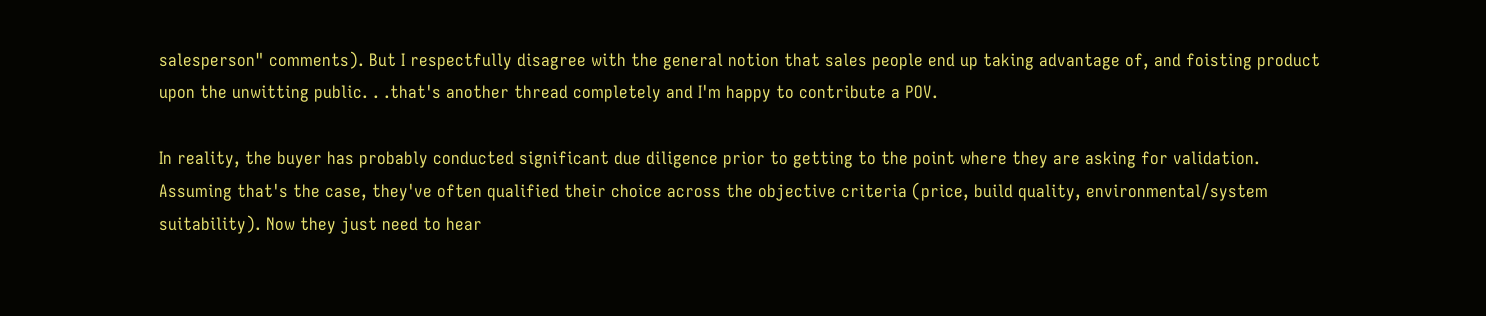salesperson" comments). But I respectfully disagree with the general notion that sales people end up taking advantage of, and foisting product upon the unwitting public. . .that's another thread completely and I'm happy to contribute a POV.

In reality, the buyer has probably conducted significant due diligence prior to getting to the point where they are asking for validation. Assuming that's the case, they've often qualified their choice across the objective criteria (price, build quality, environmental/system suitability). Now they just need to hear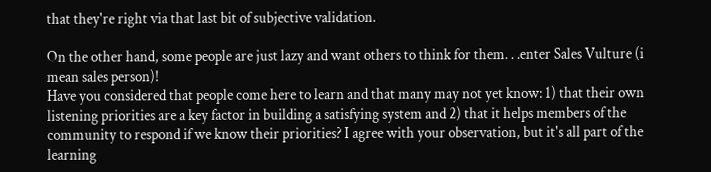that they're right via that last bit of subjective validation.

On the other hand, some people are just lazy and want others to think for them. . .enter Sales Vulture (i mean sales person)!
Have you considered that people come here to learn and that many may not yet know: 1) that their own listening priorities are a key factor in building a satisfying system and 2) that it helps members of the community to respond if we know their priorities? I agree with your observation, but it's all part of the learning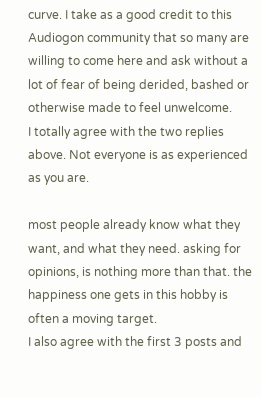curve. I take as a good credit to this Audiogon community that so many are willing to come here and ask without a lot of fear of being derided, bashed or otherwise made to feel unwelcome.
I totally agree with the two replies above. Not everyone is as experienced as you are.

most people already know what they want, and what they need. asking for opinions, is nothing more than that. the happiness one gets in this hobby is often a moving target.
I also agree with the first 3 posts and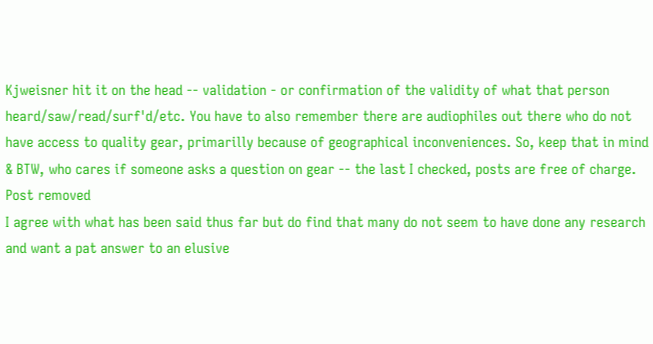Kjweisner hit it on the head -- validation - or confirmation of the validity of what that person heard/saw/read/surf'd/etc. You have to also remember there are audiophiles out there who do not have access to quality gear, primarilly because of geographical inconveniences. So, keep that in mind & BTW, who cares if someone asks a question on gear -- the last I checked, posts are free of charge.
Post removed
I agree with what has been said thus far but do find that many do not seem to have done any research and want a pat answer to an elusive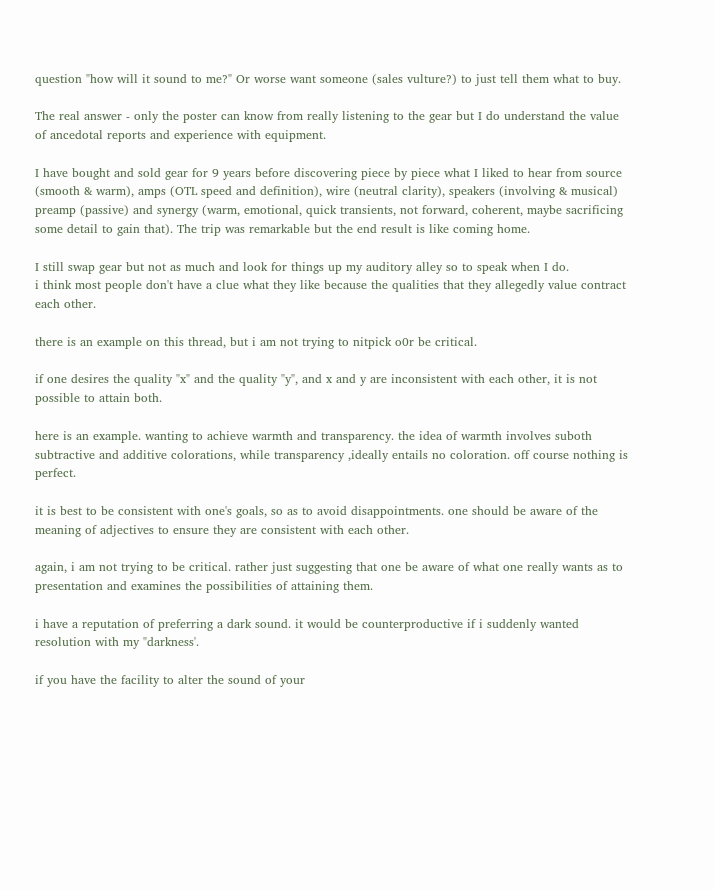question "how will it sound to me?" Or worse want someone (sales vulture?) to just tell them what to buy.

The real answer - only the poster can know from really listening to the gear but I do understand the value of ancedotal reports and experience with equipment.

I have bought and sold gear for 9 years before discovering piece by piece what I liked to hear from source (smooth & warm), amps (OTL speed and definition), wire (neutral clarity), speakers (involving & musical) preamp (passive) and synergy (warm, emotional, quick transients, not forward, coherent, maybe sacrificing some detail to gain that). The trip was remarkable but the end result is like coming home.

I still swap gear but not as much and look for things up my auditory alley so to speak when I do.
i think most people don't have a clue what they like because the qualities that they allegedly value contract each other.

there is an example on this thread, but i am not trying to nitpick o0r be critical.

if one desires the quality "x" and the quality "y", and x and y are inconsistent with each other, it is not possible to attain both.

here is an example. wanting to achieve warmth and transparency. the idea of warmth involves suboth subtractive and additive colorations, while transparency ,ideally entails no coloration. off course nothing is perfect.

it is best to be consistent with one's goals, so as to avoid disappointments. one should be aware of the meaning of adjectives to ensure they are consistent with each other.

again, i am not trying to be critical. rather just suggesting that one be aware of what one really wants as to presentation and examines the possibilities of attaining them.

i have a reputation of preferring a dark sound. it would be counterproductive if i suddenly wanted resolution with my "darkness'.

if you have the facility to alter the sound of your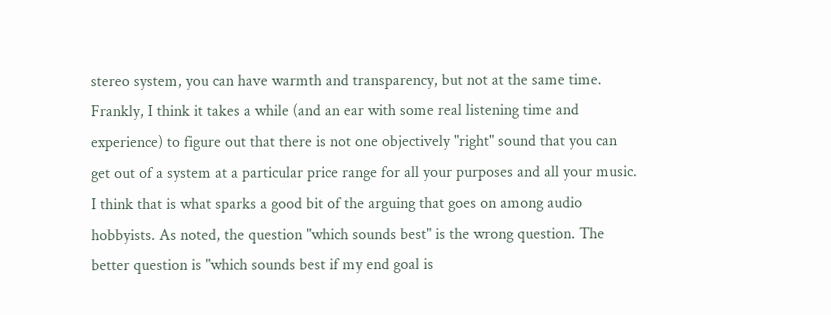stereo system, you can have warmth and transparency, but not at the same time.
Frankly, I think it takes a while (and an ear with some real listening time and experience) to figure out that there is not one objectively "right" sound that you can get out of a system at a particular price range for all your purposes and all your music. I think that is what sparks a good bit of the arguing that goes on among audio hobbyists. As noted, the question "which sounds best" is the wrong question. The better question is "which sounds best if my end goal is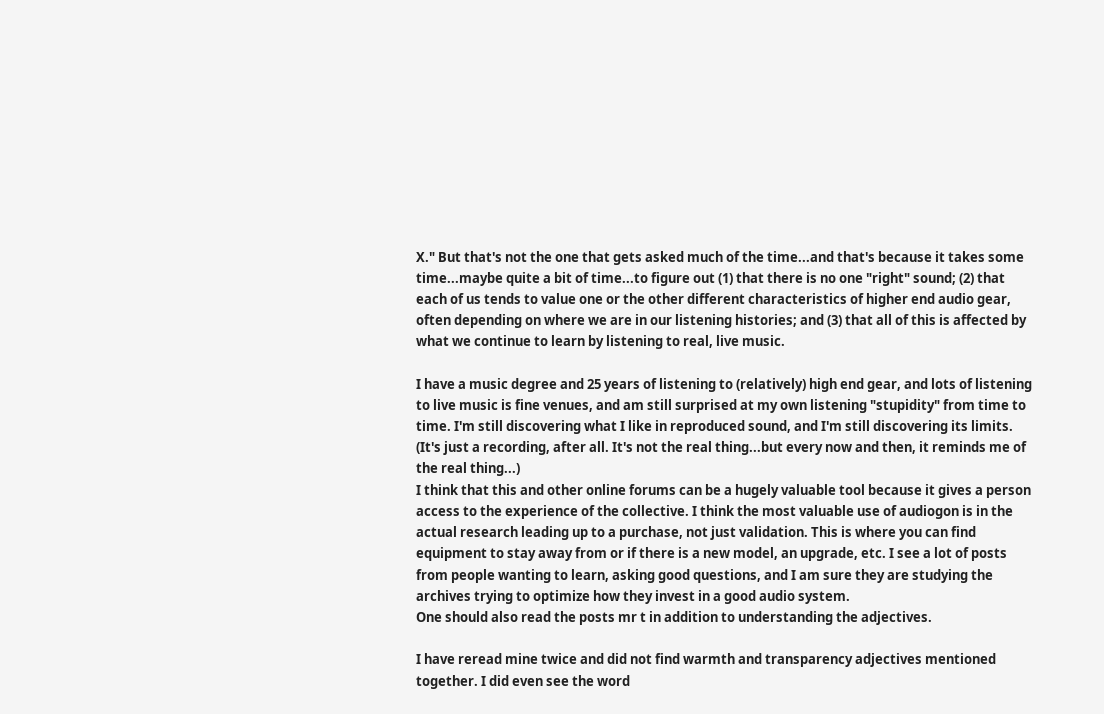X." But that's not the one that gets asked much of the time...and that's because it takes some time...maybe quite a bit of time...to figure out (1) that there is no one "right" sound; (2) that each of us tends to value one or the other different characteristics of higher end audio gear, often depending on where we are in our listening histories; and (3) that all of this is affected by what we continue to learn by listening to real, live music.

I have a music degree and 25 years of listening to (relatively) high end gear, and lots of listening to live music is fine venues, and am still surprised at my own listening "stupidity" from time to time. I'm still discovering what I like in reproduced sound, and I'm still discovering its limits. (It's just a recording, after all. It's not the real thing...but every now and then, it reminds me of the real thing...)
I think that this and other online forums can be a hugely valuable tool because it gives a person access to the experience of the collective. I think the most valuable use of audiogon is in the actual research leading up to a purchase, not just validation. This is where you can find equipment to stay away from or if there is a new model, an upgrade, etc. I see a lot of posts from people wanting to learn, asking good questions, and I am sure they are studying the archives trying to optimize how they invest in a good audio system.
One should also read the posts mr t in addition to understanding the adjectives.

I have reread mine twice and did not find warmth and transparency adjectives mentioned together. I did even see the word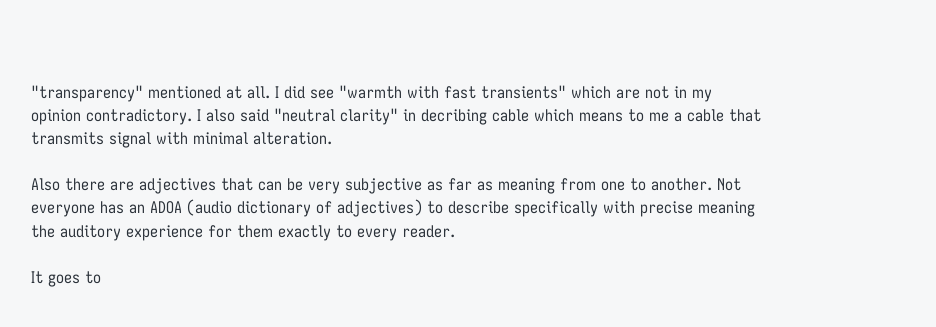"transparency" mentioned at all. I did see "warmth with fast transients" which are not in my opinion contradictory. I also said "neutral clarity" in decribing cable which means to me a cable that transmits signal with minimal alteration.

Also there are adjectives that can be very subjective as far as meaning from one to another. Not everyone has an ADOA (audio dictionary of adjectives) to describe specifically with precise meaning the auditory experience for them exactly to every reader.

It goes to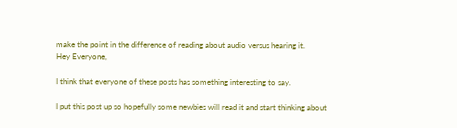make the point in the difference of reading about audio versus hearing it.
Hey Everyone,

I think that everyone of these posts has something interesting to say.

I put this post up so hopefully some newbies will read it and start thinking about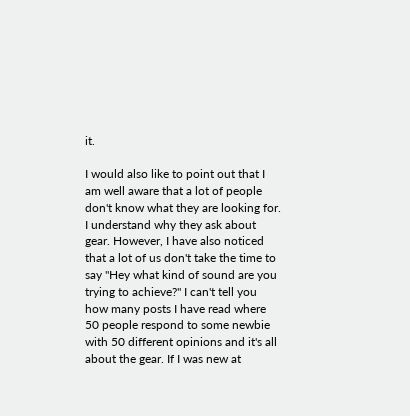it.

I would also like to point out that I am well aware that a lot of people don't know what they are looking for. I understand why they ask about gear. However, I have also noticed that a lot of us don't take the time to say "Hey what kind of sound are you trying to achieve?" I can't tell you how many posts I have read where 50 people respond to some newbie with 50 different opinions and it's all about the gear. If I was new at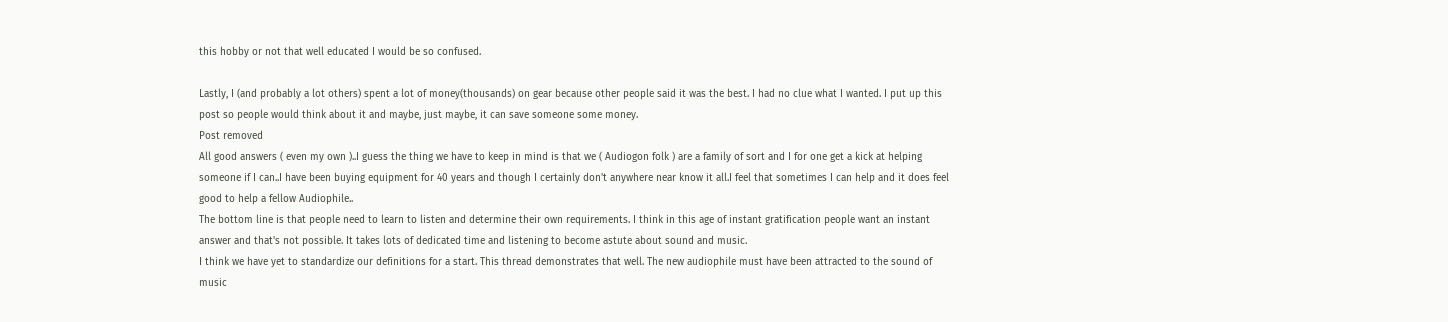this hobby or not that well educated I would be so confused.

Lastly, I (and probably a lot others) spent a lot of money(thousands) on gear because other people said it was the best. I had no clue what I wanted. I put up this post so people would think about it and maybe, just maybe, it can save someone some money.
Post removed
All good answers ( even my own )..I guess the thing we have to keep in mind is that we ( Audiogon folk ) are a family of sort and I for one get a kick at helping someone if I can..I have been buying equipment for 40 years and though I certainly don't anywhere near know it all.I feel that sometimes I can help and it does feel good to help a fellow Audiophile..
The bottom line is that people need to learn to listen and determine their own requirements. I think in this age of instant gratification people want an instant answer and that's not possible. It takes lots of dedicated time and listening to become astute about sound and music.
I think we have yet to standardize our definitions for a start. This thread demonstrates that well. The new audiophile must have been attracted to the sound of music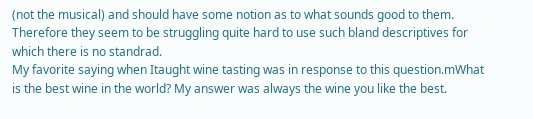(not the musical) and should have some notion as to what sounds good to them.
Therefore they seem to be struggling quite hard to use such bland descriptives for which there is no standrad.
My favorite saying when Itaught wine tasting was in response to this question.mWhat is the best wine in the world? My answer was always the wine you like the best.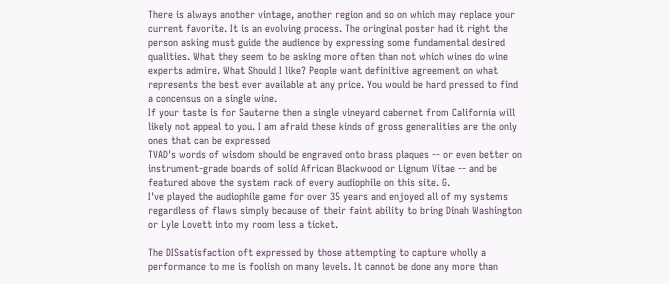There is always another vintage, another region and so on which may replace your current favorite. It is an evolving process. The oringinal poster had it right the person asking must guide the audience by expressing some fundamental desired qualities. What they seem to be asking more often than not which wines do wine experts admire. What Should I like? People want definitive agreement on what represents the best ever available at any price. You would be hard pressed to find a concensus on a single wine.
If your taste is for Sauterne then a single vineyard cabernet from California will likely not appeal to you. I am afraid these kinds of gross generalities are the only ones that can be expressed
TVAD's words of wisdom should be engraved onto brass plaques -- or even better on instrument-grade boards of solid African Blackwood or Lignum Vitae -- and be featured above the system rack of every audiophile on this site. G.
I've played the audiophile game for over 35 years and enjoyed all of my systems regardless of flaws simply because of their faint ability to bring Dinah Washington or Lyle Lovett into my room less a ticket.

The DISsatisfaction oft expressed by those attempting to capture wholly a performance to me is foolish on many levels. It cannot be done any more than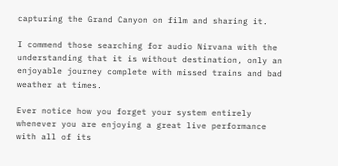capturing the Grand Canyon on film and sharing it.

I commend those searching for audio Nirvana with the understanding that it is without destination, only an enjoyable journey complete with missed trains and bad weather at times.

Ever notice how you forget your system entirely whenever you are enjoying a great live performance with all of its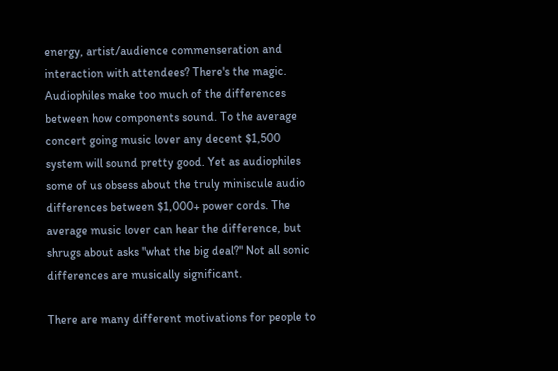energy, artist/audience commenseration and interaction with attendees? There's the magic.
Audiophiles make too much of the differences between how components sound. To the average concert going music lover any decent $1,500 system will sound pretty good. Yet as audiophiles some of us obsess about the truly miniscule audio differences between $1,000+ power cords. The average music lover can hear the difference, but shrugs about asks "what the big deal?" Not all sonic differences are musically significant.

There are many different motivations for people to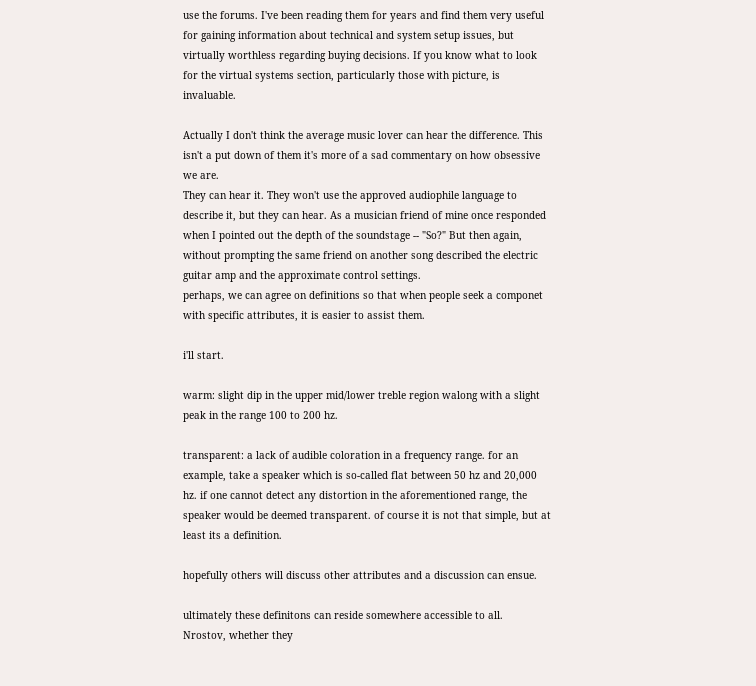use the forums. I've been reading them for years and find them very useful for gaining information about technical and system setup issues, but virtually worthless regarding buying decisions. If you know what to look for the virtual systems section, particularly those with picture, is invaluable.

Actually I don't think the average music lover can hear the difference. This isn't a put down of them it's more of a sad commentary on how obsessive we are.
They can hear it. They won't use the approved audiophile language to describe it, but they can hear. As a musician friend of mine once responded when I pointed out the depth of the soundstage -- "So?" But then again, without prompting the same friend on another song described the electric guitar amp and the approximate control settings.
perhaps, we can agree on definitions so that when people seek a componet with specific attributes, it is easier to assist them.

i'll start.

warm: slight dip in the upper mid/lower treble region walong with a slight peak in the range 100 to 200 hz.

transparent: a lack of audible coloration in a frequency range. for an example, take a speaker which is so-called flat between 50 hz and 20,000 hz. if one cannot detect any distortion in the aforementioned range, the speaker would be deemed transparent. of course it is not that simple, but at least its a definition.

hopefully others will discuss other attributes and a discussion can ensue.

ultimately these definitons can reside somewhere accessible to all.
Nrostov, whether they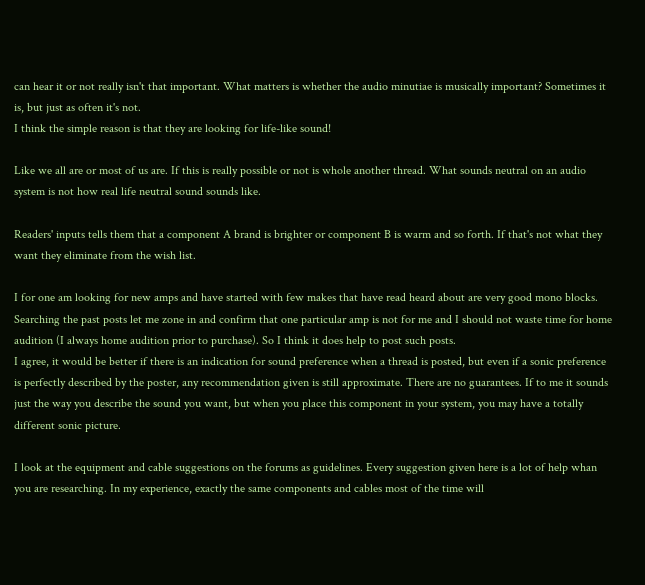can hear it or not really isn't that important. What matters is whether the audio minutiae is musically important? Sometimes it is, but just as often it's not.
I think the simple reason is that they are looking for life-like sound!

Like we all are or most of us are. If this is really possible or not is whole another thread. What sounds neutral on an audio system is not how real life neutral sound sounds like.

Readers' inputs tells them that a component A brand is brighter or component B is warm and so forth. If that's not what they want they eliminate from the wish list.

I for one am looking for new amps and have started with few makes that have read heard about are very good mono blocks. Searching the past posts let me zone in and confirm that one particular amp is not for me and I should not waste time for home audition (I always home audition prior to purchase). So I think it does help to post such posts.
I agree, it would be better if there is an indication for sound preference when a thread is posted, but even if a sonic preference is perfectly described by the poster, any recommendation given is still approximate. There are no guarantees. If to me it sounds just the way you describe the sound you want, but when you place this component in your system, you may have a totally different sonic picture.

I look at the equipment and cable suggestions on the forums as guidelines. Every suggestion given here is a lot of help whan you are researching. In my experience, exactly the same components and cables most of the time will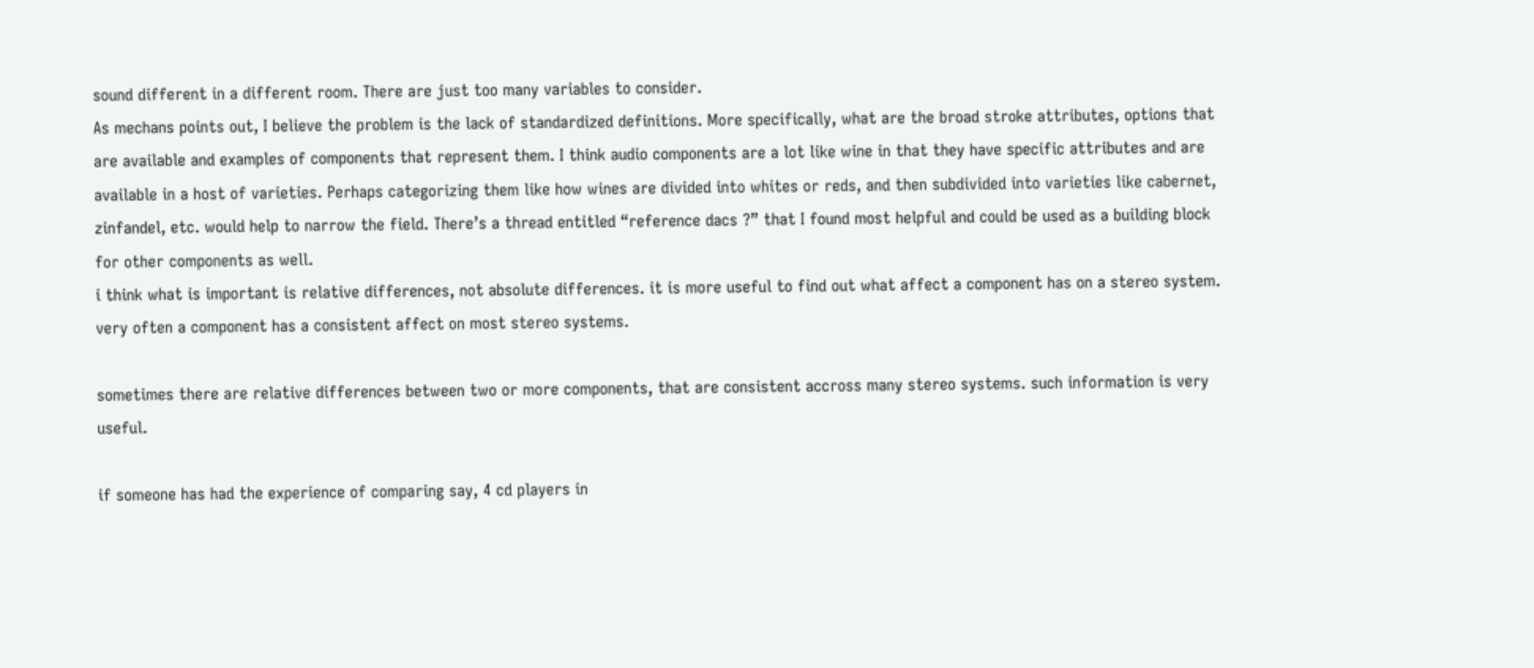sound different in a different room. There are just too many variables to consider.
As mechans points out, I believe the problem is the lack of standardized definitions. More specifically, what are the broad stroke attributes, options that are available and examples of components that represent them. I think audio components are a lot like wine in that they have specific attributes and are available in a host of varieties. Perhaps categorizing them like how wines are divided into whites or reds, and then subdivided into varieties like cabernet, zinfandel, etc. would help to narrow the field. There’s a thread entitled “reference dacs ?” that I found most helpful and could be used as a building block for other components as well.
i think what is important is relative differences, not absolute differences. it is more useful to find out what affect a component has on a stereo system. very often a component has a consistent affect on most stereo systems.

sometimes there are relative differences between two or more components, that are consistent accross many stereo systems. such information is very useful.

if someone has had the experience of comparing say, 4 cd players in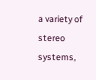a variety of stereo systems,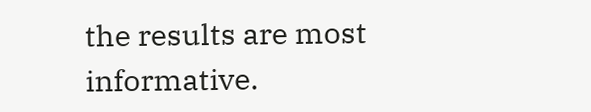the results are most informative.